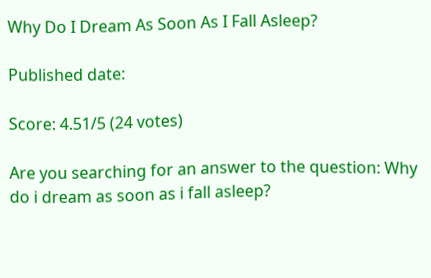Why Do I Dream As Soon As I Fall Asleep?

Published date:

Score: 4.51/5 (24 votes)

Are you searching for an answer to the question: Why do i dream as soon as i fall asleep?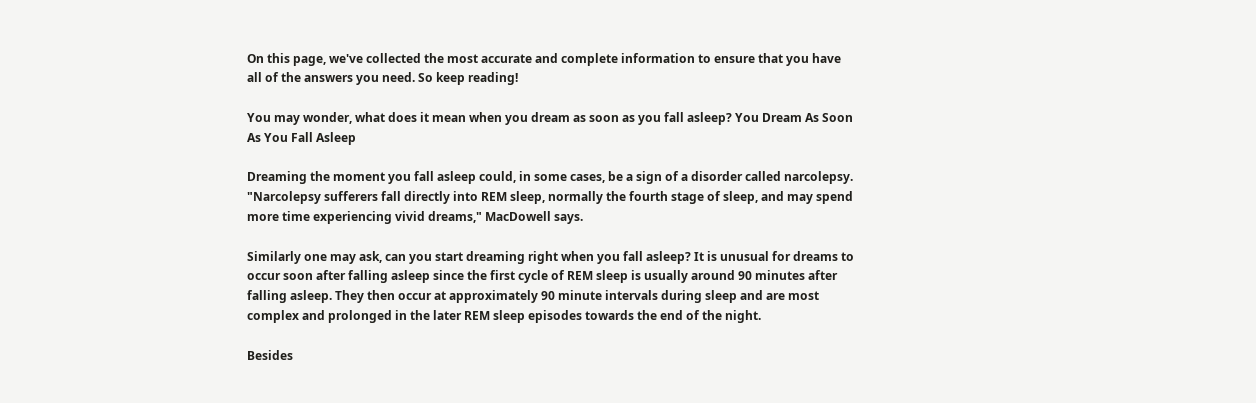On this page, we've collected the most accurate and complete information to ensure that you have all of the answers you need. So keep reading!

You may wonder, what does it mean when you dream as soon as you fall asleep? You Dream As Soon As You Fall Asleep

Dreaming the moment you fall asleep could, in some cases, be a sign of a disorder called narcolepsy. "Narcolepsy sufferers fall directly into REM sleep, normally the fourth stage of sleep, and may spend more time experiencing vivid dreams," MacDowell says.

Similarly one may ask, can you start dreaming right when you fall asleep? It is unusual for dreams to occur soon after falling asleep since the first cycle of REM sleep is usually around 90 minutes after falling asleep. They then occur at approximately 90 minute intervals during sleep and are most complex and prolonged in the later REM sleep episodes towards the end of the night.

Besides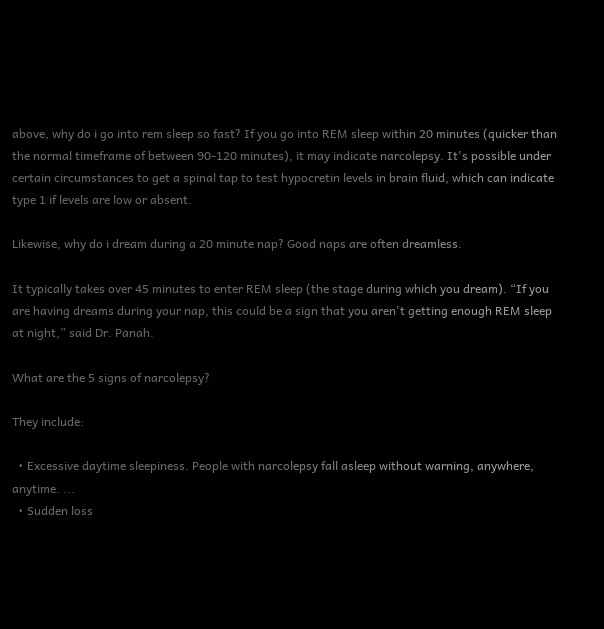above, why do i go into rem sleep so fast? If you go into REM sleep within 20 minutes (quicker than the normal timeframe of between 90-120 minutes), it may indicate narcolepsy. It's possible under certain circumstances to get a spinal tap to test hypocretin levels in brain fluid, which can indicate type 1 if levels are low or absent.

Likewise, why do i dream during a 20 minute nap? Good naps are often dreamless.

It typically takes over 45 minutes to enter REM sleep (the stage during which you dream). “If you are having dreams during your nap, this could be a sign that you aren't getting enough REM sleep at night,” said Dr. Panah.

What are the 5 signs of narcolepsy?

They include:

  • Excessive daytime sleepiness. People with narcolepsy fall asleep without warning, anywhere, anytime. ...
  • Sudden loss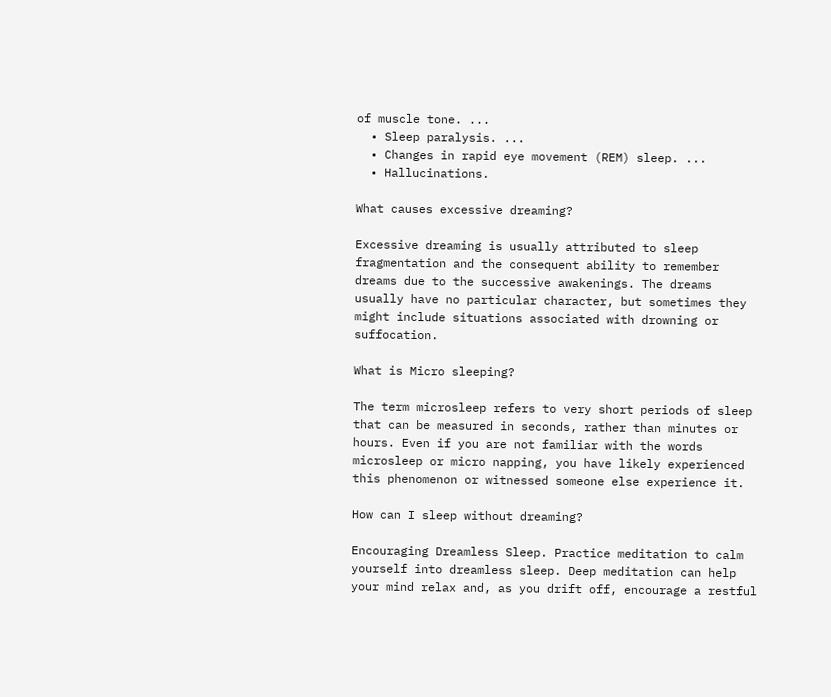of muscle tone. ...
  • Sleep paralysis. ...
  • Changes in rapid eye movement (REM) sleep. ...
  • Hallucinations.

What causes excessive dreaming?

Excessive dreaming is usually attributed to sleep fragmentation and the consequent ability to remember dreams due to the successive awakenings. The dreams usually have no particular character, but sometimes they might include situations associated with drowning or suffocation.

What is Micro sleeping?

The term microsleep refers to very short periods of sleep that can be measured in seconds, rather than minutes or hours. Even if you are not familiar with the words microsleep or micro napping, you have likely experienced this phenomenon or witnessed someone else experience it.

How can I sleep without dreaming?

Encouraging Dreamless Sleep. Practice meditation to calm yourself into dreamless sleep. Deep meditation can help your mind relax and, as you drift off, encourage a restful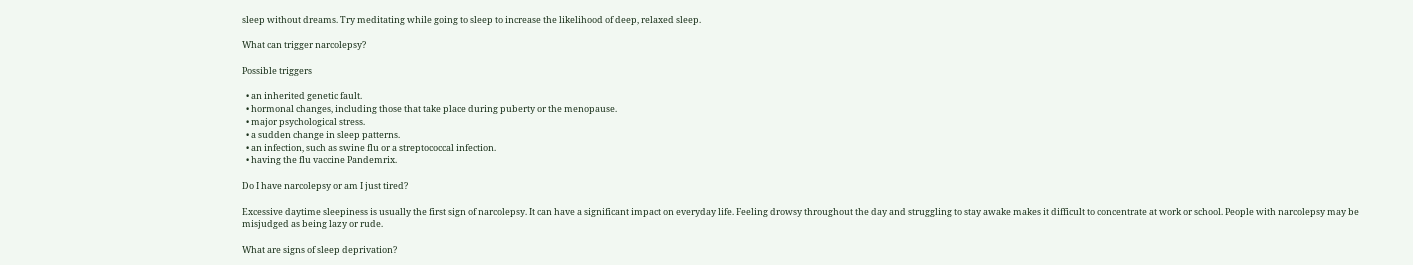sleep without dreams. Try meditating while going to sleep to increase the likelihood of deep, relaxed sleep.

What can trigger narcolepsy?

Possible triggers

  • an inherited genetic fault.
  • hormonal changes, including those that take place during puberty or the menopause.
  • major psychological stress.
  • a sudden change in sleep patterns.
  • an infection, such as swine flu or a streptococcal infection.
  • having the flu vaccine Pandemrix.

Do I have narcolepsy or am I just tired?

Excessive daytime sleepiness is usually the first sign of narcolepsy. It can have a significant impact on everyday life. Feeling drowsy throughout the day and struggling to stay awake makes it difficult to concentrate at work or school. People with narcolepsy may be misjudged as being lazy or rude.

What are signs of sleep deprivation?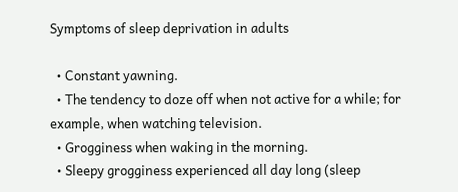Symptoms of sleep deprivation in adults

  • Constant yawning.
  • The tendency to doze off when not active for a while; for example, when watching television.
  • Grogginess when waking in the morning.
  • Sleepy grogginess experienced all day long (sleep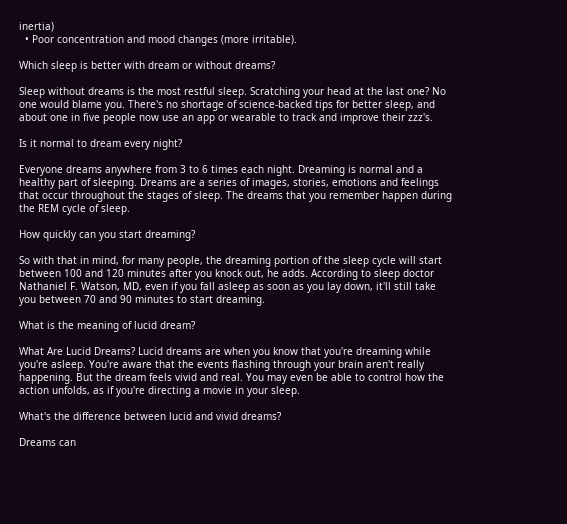inertia)
  • Poor concentration and mood changes (more irritable).

Which sleep is better with dream or without dreams?

Sleep without dreams is the most restful sleep. Scratching your head at the last one? No one would blame you. There's no shortage of science-backed tips for better sleep, and about one in five people now use an app or wearable to track and improve their zzz's.

Is it normal to dream every night?

Everyone dreams anywhere from 3 to 6 times each night. Dreaming is normal and a healthy part of sleeping. Dreams are a series of images, stories, emotions and feelings that occur throughout the stages of sleep. The dreams that you remember happen during the REM cycle of sleep.

How quickly can you start dreaming?

So with that in mind, for many people, the dreaming portion of the sleep cycle will start between 100 and 120 minutes after you knock out, he adds. According to sleep doctor Nathaniel F. Watson, MD, even if you fall asleep as soon as you lay down, it'll still take you between 70 and 90 minutes to start dreaming.

What is the meaning of lucid dream?

What Are Lucid Dreams? Lucid dreams are when you know that you're dreaming while you're asleep. You're aware that the events flashing through your brain aren't really happening. But the dream feels vivid and real. You may even be able to control how the action unfolds, as if you're directing a movie in your sleep.

What's the difference between lucid and vivid dreams?

Dreams can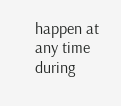happen at any time during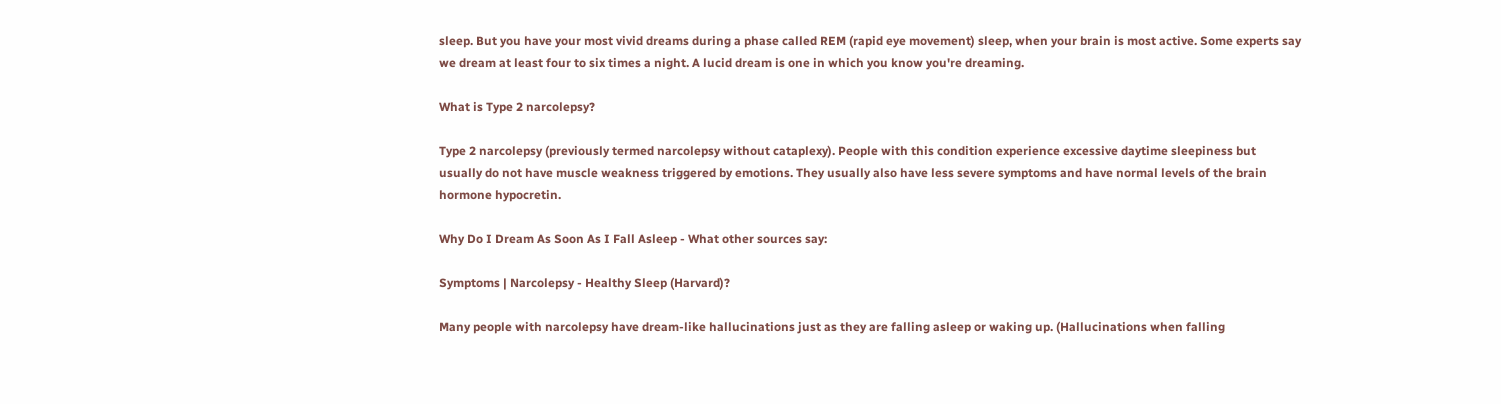sleep. But you have your most vivid dreams during a phase called REM (rapid eye movement) sleep, when your brain is most active. Some experts say we dream at least four to six times a night. A lucid dream is one in which you know you're dreaming.

What is Type 2 narcolepsy?

Type 2 narcolepsy (previously termed narcolepsy without cataplexy). People with this condition experience excessive daytime sleepiness but usually do not have muscle weakness triggered by emotions. They usually also have less severe symptoms and have normal levels of the brain hormone hypocretin.

Why Do I Dream As Soon As I Fall Asleep - What other sources say:

Symptoms | Narcolepsy - Healthy Sleep (Harvard)?

Many people with narcolepsy have dream-like hallucinations just as they are falling asleep or waking up. (Hallucinations when falling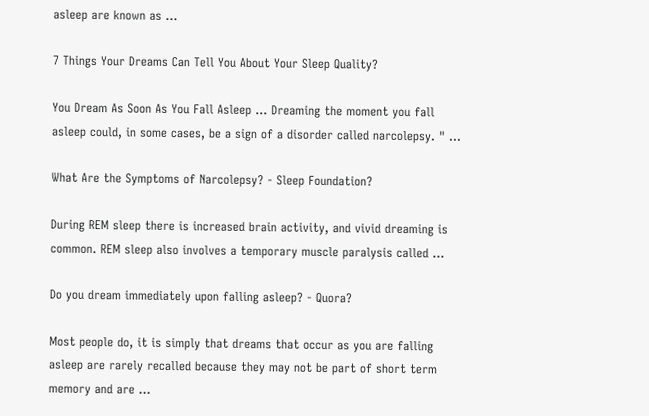asleep are known as ...

7 Things Your Dreams Can Tell You About Your Sleep Quality?

You Dream As Soon As You Fall Asleep ... Dreaming the moment you fall asleep could, in some cases, be a sign of a disorder called narcolepsy. " ...

What Are the Symptoms of Narcolepsy? - Sleep Foundation?

During REM sleep there is increased brain activity, and vivid dreaming is common. REM sleep also involves a temporary muscle paralysis called ...

Do you dream immediately upon falling asleep? - Quora?

Most people do, it is simply that dreams that occur as you are falling asleep are rarely recalled because they may not be part of short term memory and are ...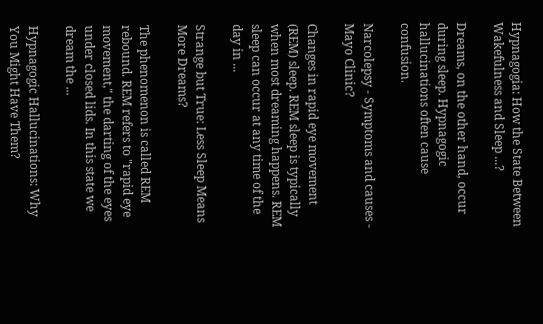Hypnagogia: How the State Between Wakefulness and Sleep ...?

Dreams, on the other hand, occur during sleep. Hypnagogic hallucinations often cause confusion.

Narcolepsy - Symptoms and causes - Mayo Clinic?

Changes in rapid eye movement (REM) sleep. REM sleep is typically when most dreaming happens. REM sleep can occur at any time of the day in ...

Strange but True: Less Sleep Means More Dreams?

The phenomenon is called REM rebound. REM refers to "rapid eye movement," the darting of the eyes under closed lids. In this state we dream the ...

Hypnagogic Hallucinations: Why You Might Have Them?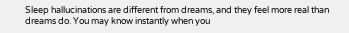Sleep hallucinations are different from dreams, and they feel more real than dreams do. You may know instantly when you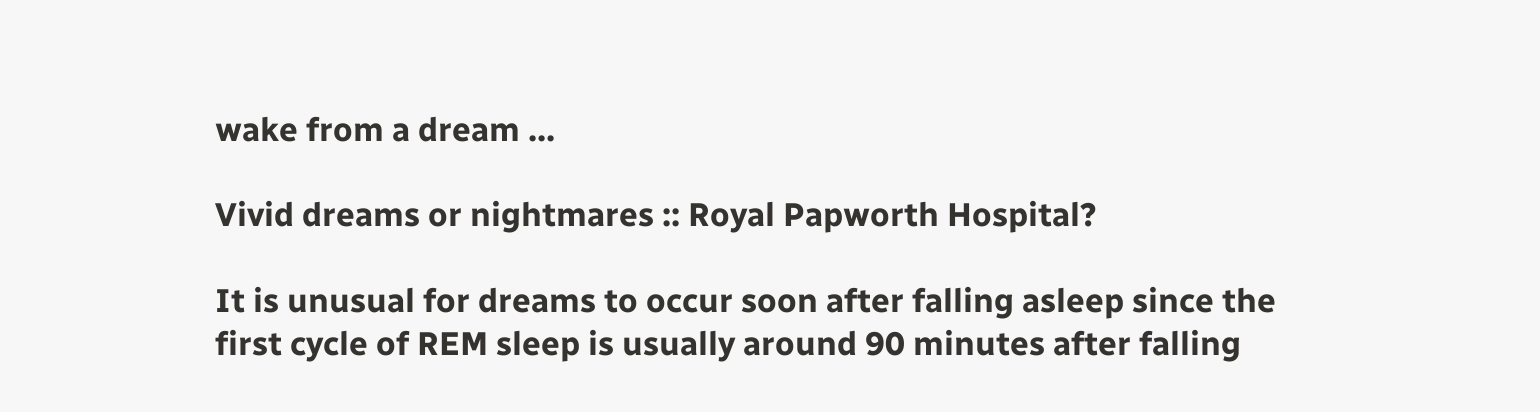wake from a dream ...

Vivid dreams or nightmares :: Royal Papworth Hospital?

It is unusual for dreams to occur soon after falling asleep since the first cycle of REM sleep is usually around 90 minutes after falling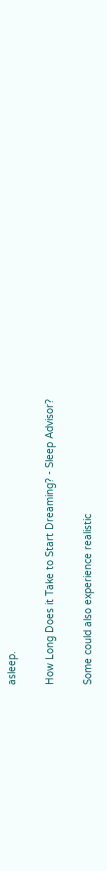asleep.

How Long Does it Take to Start Dreaming? - Sleep Advisor?

Some could also experience realistic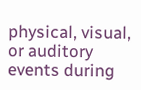physical, visual, or auditory events during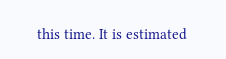this time. It is estimated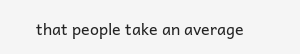that people take an average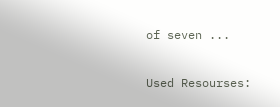of seven ...

Used Resourses: